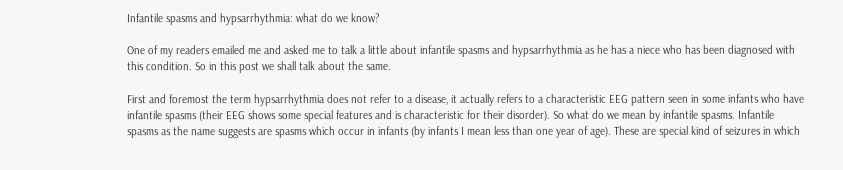Infantile spasms and hypsarrhythmia: what do we know?

One of my readers emailed me and asked me to talk a little about infantile spasms and hypsarrhythmia as he has a niece who has been diagnosed with this condition. So in this post we shall talk about the same.

First and foremost the term hypsarrhythmia does not refer to a disease, it actually refers to a characteristic EEG pattern seen in some infants who have infantile spasms (their EEG shows some special features and is characteristic for their disorder). So what do we mean by infantile spasms. Infantile spasms as the name suggests are spasms which occur in infants (by infants I mean less than one year of age). These are special kind of seizures in which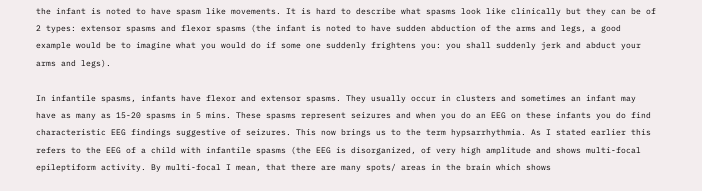the infant is noted to have spasm like movements. It is hard to describe what spasms look like clinically but they can be of 2 types: extensor spasms and flexor spasms (the infant is noted to have sudden abduction of the arms and legs, a good example would be to imagine what you would do if some one suddenly frightens you: you shall suddenly jerk and abduct your arms and legs).

In infantile spasms, infants have flexor and extensor spasms. They usually occur in clusters and sometimes an infant may have as many as 15-20 spasms in 5 mins. These spasms represent seizures and when you do an EEG on these infants you do find characteristic EEG findings suggestive of seizures. This now brings us to the term hypsarrhythmia. As I stated earlier this refers to the EEG of a child with infantile spasms (the EEG is disorganized, of very high amplitude and shows multi-focal epileptiform activity. By multi-focal I mean, that there are many spots/ areas in the brain which shows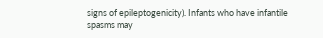signs of epileptogenicity). Infants who have infantile spasms may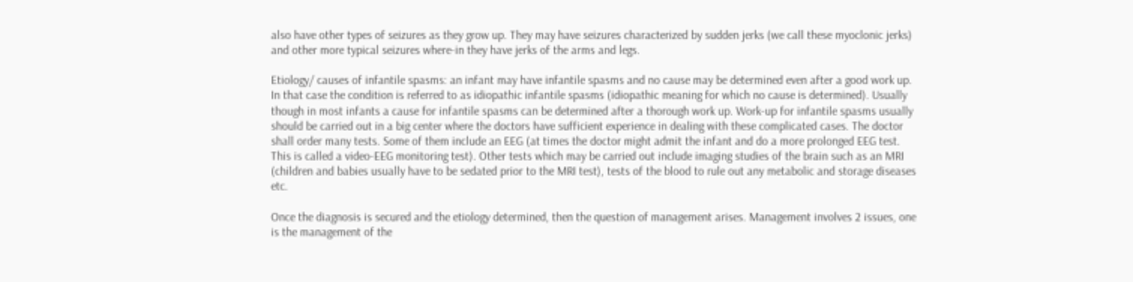also have other types of seizures as they grow up. They may have seizures characterized by sudden jerks (we call these myoclonic jerks) and other more typical seizures where-in they have jerks of the arms and legs.

Etiology/ causes of infantile spasms: an infant may have infantile spasms and no cause may be determined even after a good work up. In that case the condition is referred to as idiopathic infantile spasms (idiopathic meaning for which no cause is determined). Usually though in most infants a cause for infantile spasms can be determined after a thorough work up. Work-up for infantile spasms usually should be carried out in a big center where the doctors have sufficient experience in dealing with these complicated cases. The doctor shall order many tests. Some of them include an EEG (at times the doctor might admit the infant and do a more prolonged EEG test. This is called a video-EEG monitoring test). Other tests which may be carried out include imaging studies of the brain such as an MRI (children and babies usually have to be sedated prior to the MRI test), tests of the blood to rule out any metabolic and storage diseases etc.

Once the diagnosis is secured and the etiology determined, then the question of management arises. Management involves 2 issues, one is the management of the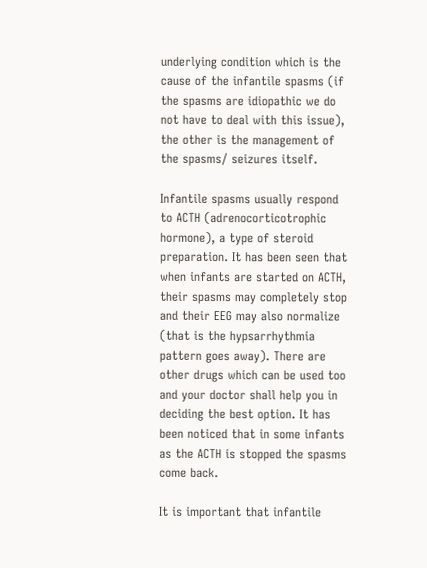underlying condition which is the cause of the infantile spasms (if the spasms are idiopathic we do not have to deal with this issue), the other is the management of the spasms/ seizures itself.

Infantile spasms usually respond to ACTH (adrenocorticotrophic hormone), a type of steroid preparation. It has been seen that when infants are started on ACTH, their spasms may completely stop and their EEG may also normalize (that is the hypsarrhythmia pattern goes away). There are other drugs which can be used too and your doctor shall help you in deciding the best option. It has been noticed that in some infants as the ACTH is stopped the spasms come back.

It is important that infantile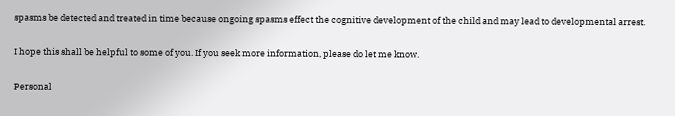spasms be detected and treated in time because ongoing spasms effect the cognitive development of the child and may lead to developmental arrest.

I hope this shall be helpful to some of you. If you seek more information, please do let me know.

Personal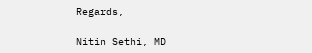Regards,

Nitin Sethi, MD